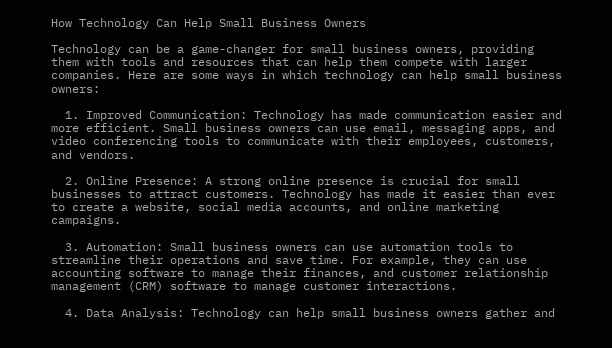How Technology Can Help Small Business Owners

Technology can be a game-changer for small business owners, providing them with tools and resources that can help them compete with larger companies. Here are some ways in which technology can help small business owners:

  1. Improved Communication: Technology has made communication easier and more efficient. Small business owners can use email, messaging apps, and video conferencing tools to communicate with their employees, customers, and vendors.

  2. Online Presence: A strong online presence is crucial for small businesses to attract customers. Technology has made it easier than ever to create a website, social media accounts, and online marketing campaigns.

  3. Automation: Small business owners can use automation tools to streamline their operations and save time. For example, they can use accounting software to manage their finances, and customer relationship management (CRM) software to manage customer interactions.

  4. Data Analysis: Technology can help small business owners gather and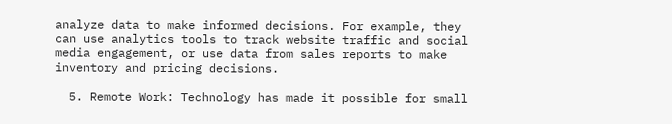analyze data to make informed decisions. For example, they can use analytics tools to track website traffic and social media engagement, or use data from sales reports to make inventory and pricing decisions.

  5. Remote Work: Technology has made it possible for small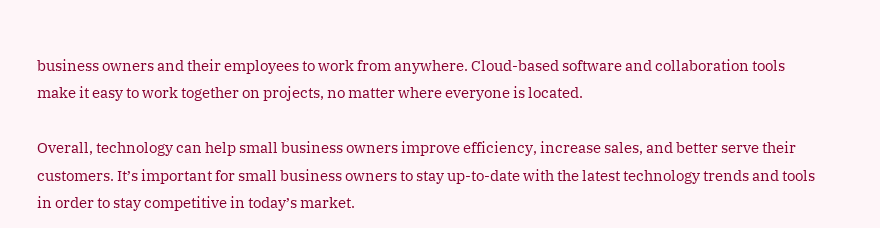business owners and their employees to work from anywhere. Cloud-based software and collaboration tools make it easy to work together on projects, no matter where everyone is located.

Overall, technology can help small business owners improve efficiency, increase sales, and better serve their customers. It’s important for small business owners to stay up-to-date with the latest technology trends and tools in order to stay competitive in today’s market.